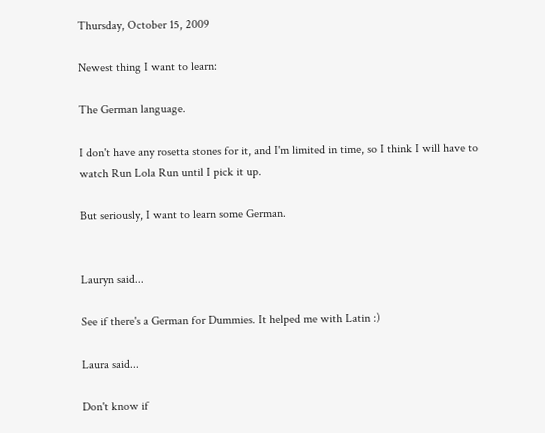Thursday, October 15, 2009

Newest thing I want to learn:

The German language.

I don't have any rosetta stones for it, and I'm limited in time, so I think I will have to watch Run Lola Run until I pick it up.

But seriously, I want to learn some German.


Lauryn said...

See if there's a German for Dummies. It helped me with Latin :)

Laura said...

Don't know if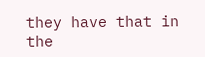they have that in the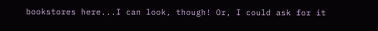bookstores here...I can look, though! Or, I could ask for it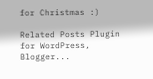for Christmas :)

Related Posts Plugin for WordPress, Blogger...